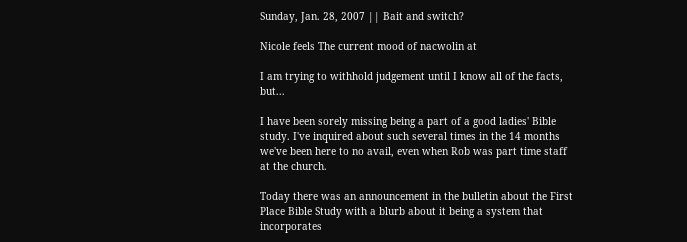Sunday, Jan. 28, 2007 || Bait and switch?

Nicole feels The current mood of nacwolin at

I am trying to withhold judgement until I know all of the facts, but...

I have been sorely missing being a part of a good ladies' Bible study. I've inquired about such several times in the 14 months we've been here to no avail, even when Rob was part time staff at the church.

Today there was an announcement in the bulletin about the First Place Bible Study with a blurb about it being a system that incorporates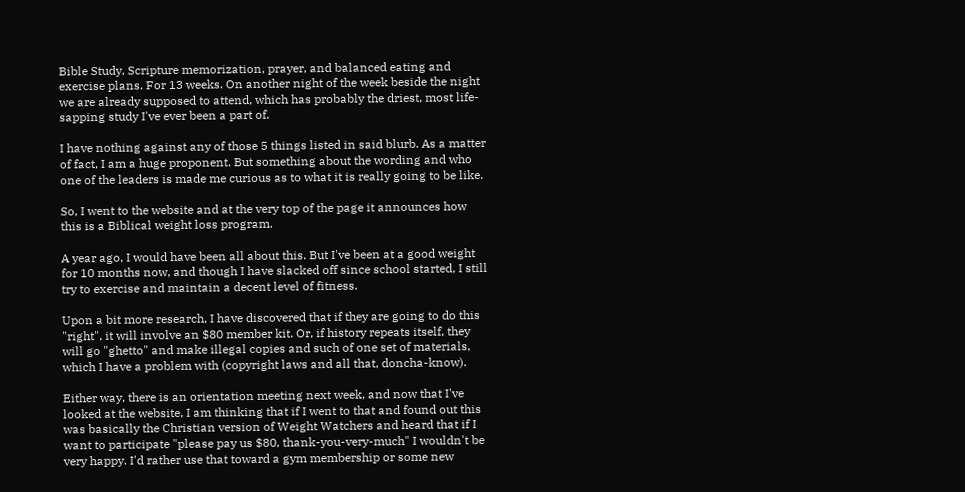Bible Study, Scripture memorization, prayer, and balanced eating and exercise plans. For 13 weeks. On another night of the week beside the night we are already supposed to attend, which has probably the driest, most life-sapping study I've ever been a part of.

I have nothing against any of those 5 things listed in said blurb. As a matter of fact, I am a huge proponent. But something about the wording and who one of the leaders is made me curious as to what it is really going to be like.

So, I went to the website and at the very top of the page it announces how this is a Biblical weight loss program.

A year ago, I would have been all about this. But I've been at a good weight for 10 months now, and though I have slacked off since school started, I still try to exercise and maintain a decent level of fitness.

Upon a bit more research, I have discovered that if they are going to do this "right", it will involve an $80 member kit. Or, if history repeats itself, they will go "ghetto" and make illegal copies and such of one set of materials, which I have a problem with (copyright laws and all that, doncha-know).

Either way, there is an orientation meeting next week, and now that I've looked at the website, I am thinking that if I went to that and found out this was basically the Christian version of Weight Watchers and heard that if I want to participate "please pay us $80, thank-you-very-much" I wouldn't be very happy. I'd rather use that toward a gym membership or some new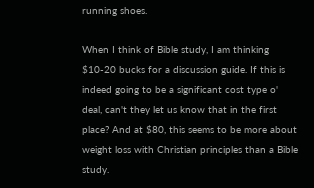running shoes.

When I think of Bible study, I am thinking $10-20 bucks for a discussion guide. If this is indeed going to be a significant cost type o' deal, can't they let us know that in the first place? And at $80, this seems to be more about weight loss with Christian principles than a Bible study.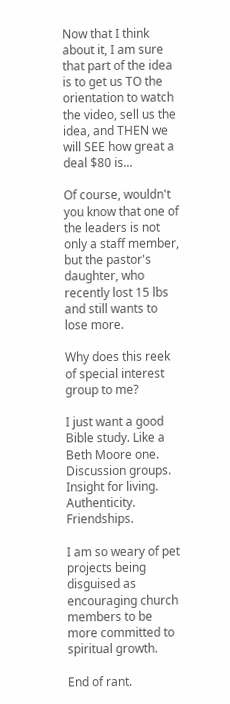Now that I think about it, I am sure that part of the idea is to get us TO the orientation to watch the video, sell us the idea, and THEN we will SEE how great a deal $80 is...

Of course, wouldn't you know that one of the leaders is not only a staff member, but the pastor's daughter, who recently lost 15 lbs and still wants to lose more.

Why does this reek of special interest group to me?

I just want a good Bible study. Like a Beth Moore one. Discussion groups. Insight for living. Authenticity. Friendships.

I am so weary of pet projects being disguised as encouraging church members to be more committed to spiritual growth.

End of rant.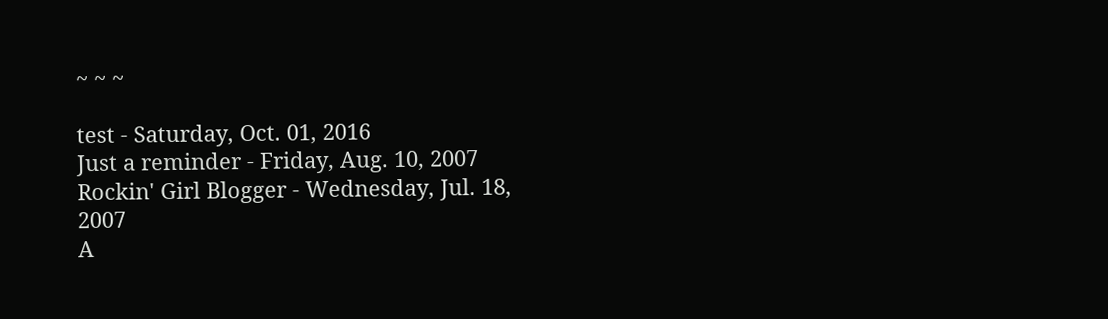~ ~ ~

test - Saturday, Oct. 01, 2016
Just a reminder - Friday, Aug. 10, 2007
Rockin' Girl Blogger - Wednesday, Jul. 18, 2007
A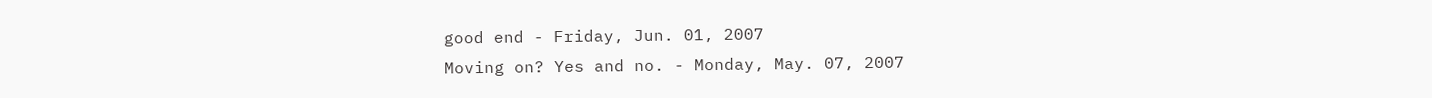good end - Friday, Jun. 01, 2007
Moving on? Yes and no. - Monday, May. 07, 2007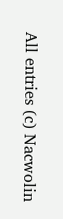All entries (c) Nacwolin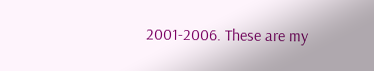2001-2006. These are my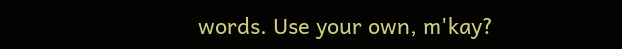words. Use your own, m'kay?